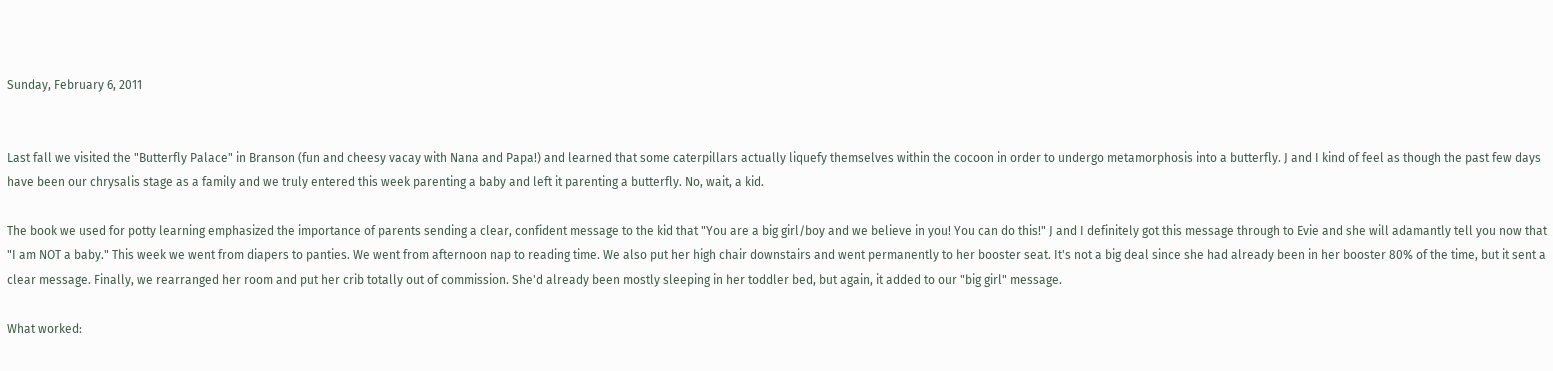Sunday, February 6, 2011


Last fall we visited the "Butterfly Palace" in Branson (fun and cheesy vacay with Nana and Papa!) and learned that some caterpillars actually liquefy themselves within the cocoon in order to undergo metamorphosis into a butterfly. J and I kind of feel as though the past few days have been our chrysalis stage as a family and we truly entered this week parenting a baby and left it parenting a butterfly. No, wait, a kid.

The book we used for potty learning emphasized the importance of parents sending a clear, confident message to the kid that "You are a big girl/boy and we believe in you! You can do this!" J and I definitely got this message through to Evie and she will adamantly tell you now that "I am NOT a baby." This week we went from diapers to panties. We went from afternoon nap to reading time. We also put her high chair downstairs and went permanently to her booster seat. It's not a big deal since she had already been in her booster 80% of the time, but it sent a clear message. Finally, we rearranged her room and put her crib totally out of commission. She'd already been mostly sleeping in her toddler bed, but again, it added to our "big girl" message.

What worked: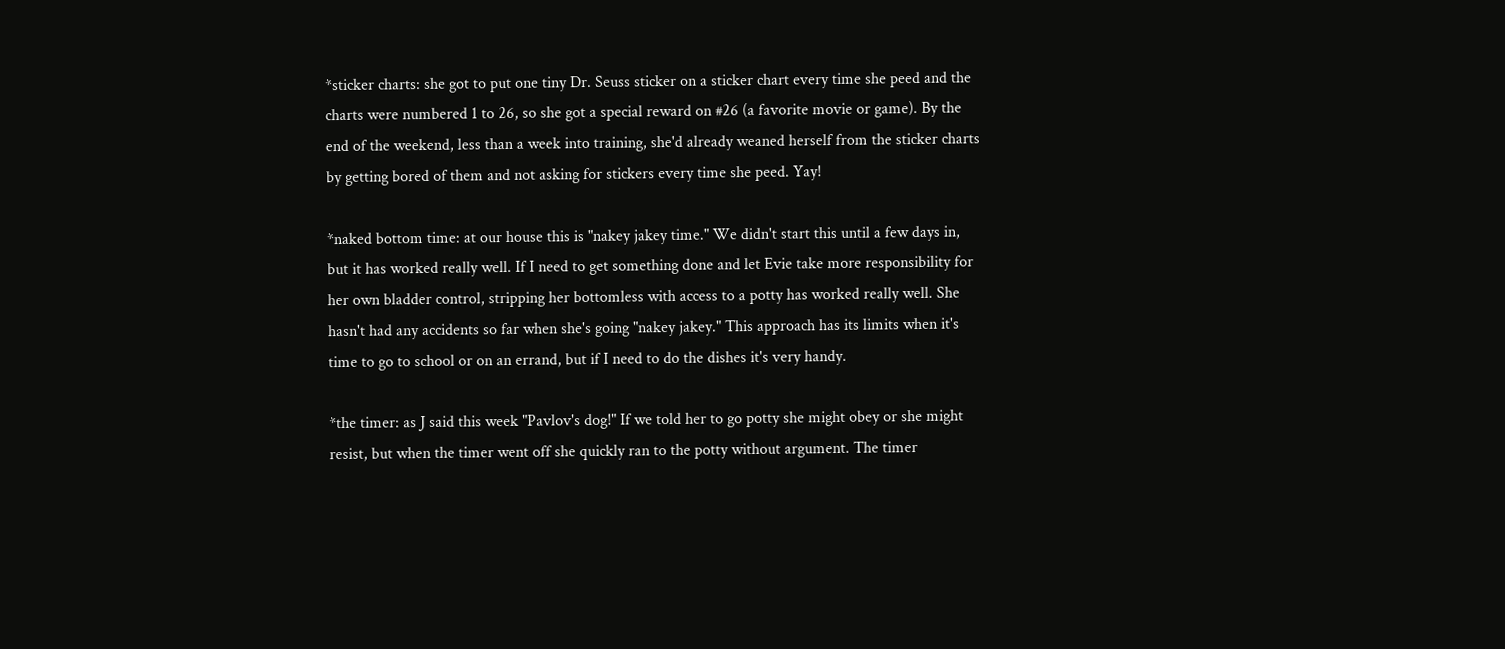*sticker charts: she got to put one tiny Dr. Seuss sticker on a sticker chart every time she peed and the charts were numbered 1 to 26, so she got a special reward on #26 (a favorite movie or game). By the end of the weekend, less than a week into training, she'd already weaned herself from the sticker charts by getting bored of them and not asking for stickers every time she peed. Yay!

*naked bottom time: at our house this is "nakey jakey time." We didn't start this until a few days in, but it has worked really well. If I need to get something done and let Evie take more responsibility for her own bladder control, stripping her bottomless with access to a potty has worked really well. She hasn't had any accidents so far when she's going "nakey jakey." This approach has its limits when it's time to go to school or on an errand, but if I need to do the dishes it's very handy.

*the timer: as J said this week "Pavlov's dog!" If we told her to go potty she might obey or she might resist, but when the timer went off she quickly ran to the potty without argument. The timer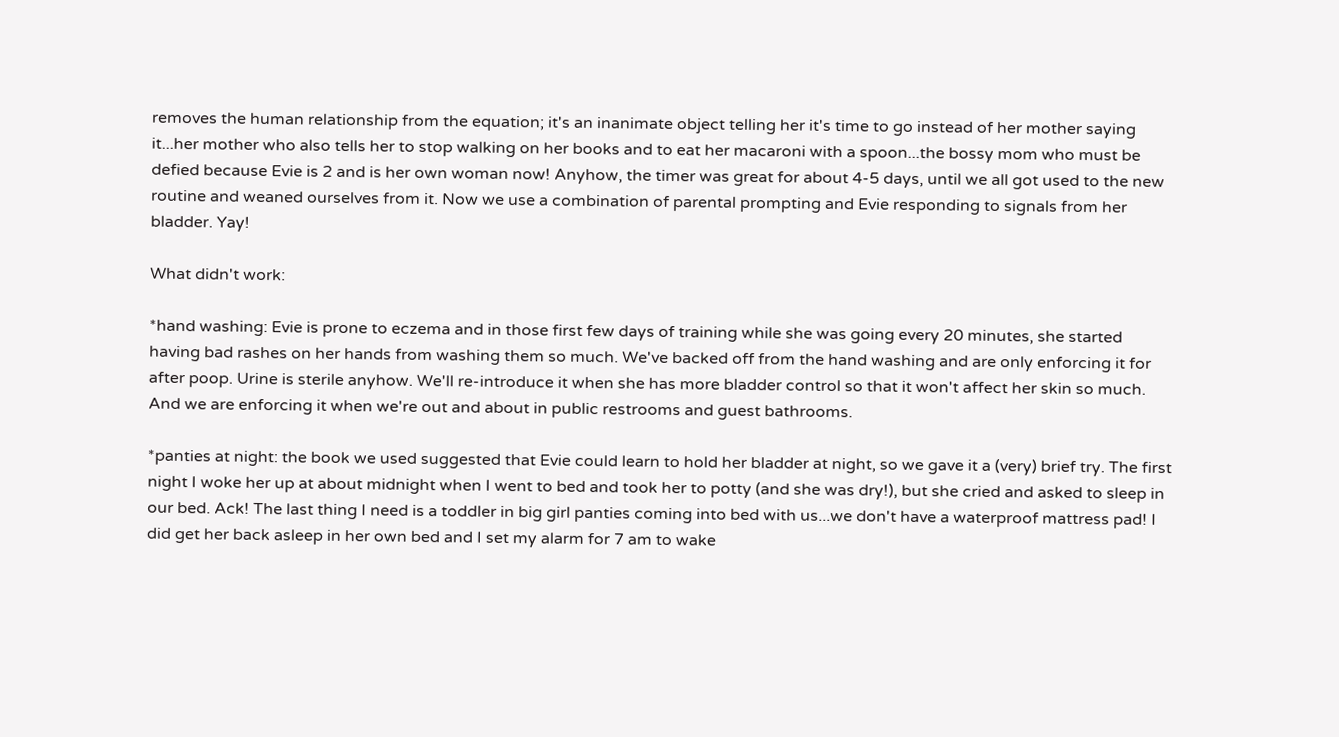removes the human relationship from the equation; it's an inanimate object telling her it's time to go instead of her mother saying it...her mother who also tells her to stop walking on her books and to eat her macaroni with a spoon...the bossy mom who must be defied because Evie is 2 and is her own woman now! Anyhow, the timer was great for about 4-5 days, until we all got used to the new routine and weaned ourselves from it. Now we use a combination of parental prompting and Evie responding to signals from her bladder. Yay!

What didn't work:

*hand washing: Evie is prone to eczema and in those first few days of training while she was going every 20 minutes, she started having bad rashes on her hands from washing them so much. We've backed off from the hand washing and are only enforcing it for after poop. Urine is sterile anyhow. We'll re-introduce it when she has more bladder control so that it won't affect her skin so much. And we are enforcing it when we're out and about in public restrooms and guest bathrooms.

*panties at night: the book we used suggested that Evie could learn to hold her bladder at night, so we gave it a (very) brief try. The first night I woke her up at about midnight when I went to bed and took her to potty (and she was dry!), but she cried and asked to sleep in our bed. Ack! The last thing I need is a toddler in big girl panties coming into bed with us...we don't have a waterproof mattress pad! I did get her back asleep in her own bed and I set my alarm for 7 am to wake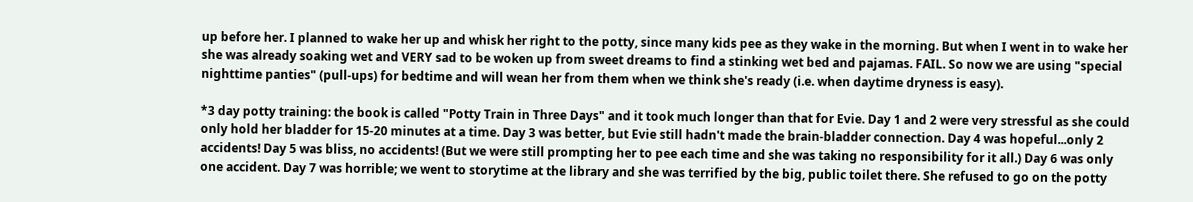up before her. I planned to wake her up and whisk her right to the potty, since many kids pee as they wake in the morning. But when I went in to wake her she was already soaking wet and VERY sad to be woken up from sweet dreams to find a stinking wet bed and pajamas. FAIL. So now we are using "special nighttime panties" (pull-ups) for bedtime and will wean her from them when we think she's ready (i.e. when daytime dryness is easy).

*3 day potty training: the book is called "Potty Train in Three Days" and it took much longer than that for Evie. Day 1 and 2 were very stressful as she could only hold her bladder for 15-20 minutes at a time. Day 3 was better, but Evie still hadn't made the brain-bladder connection. Day 4 was hopeful...only 2 accidents! Day 5 was bliss, no accidents! (But we were still prompting her to pee each time and she was taking no responsibility for it all.) Day 6 was only one accident. Day 7 was horrible; we went to storytime at the library and she was terrified by the big, public toilet there. She refused to go on the potty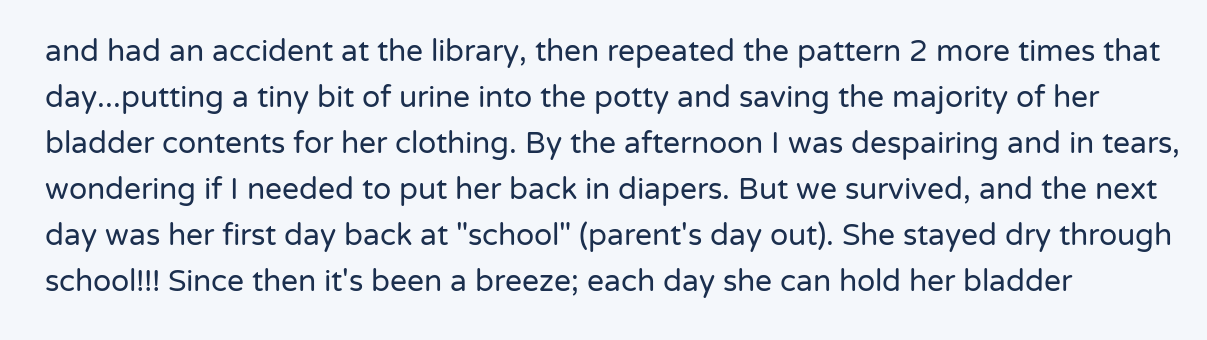and had an accident at the library, then repeated the pattern 2 more times that day...putting a tiny bit of urine into the potty and saving the majority of her bladder contents for her clothing. By the afternoon I was despairing and in tears, wondering if I needed to put her back in diapers. But we survived, and the next day was her first day back at "school" (parent's day out). She stayed dry through school!!! Since then it's been a breeze; each day she can hold her bladder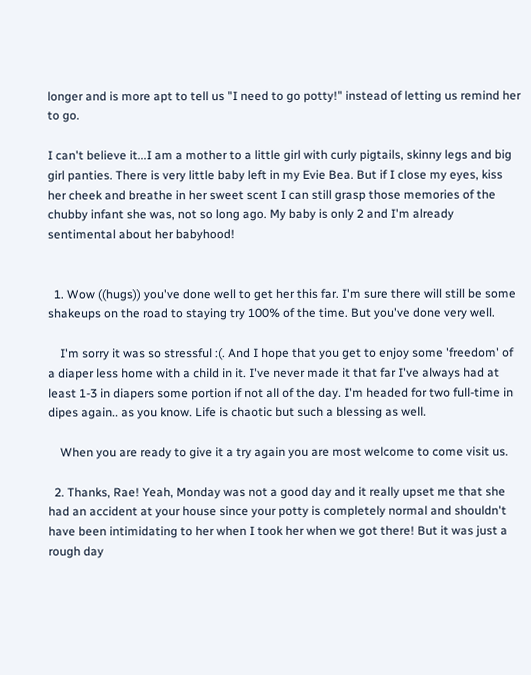longer and is more apt to tell us "I need to go potty!" instead of letting us remind her to go.

I can't believe it...I am a mother to a little girl with curly pigtails, skinny legs and big girl panties. There is very little baby left in my Evie Bea. But if I close my eyes, kiss her cheek and breathe in her sweet scent I can still grasp those memories of the chubby infant she was, not so long ago. My baby is only 2 and I'm already sentimental about her babyhood!


  1. Wow ((hugs)) you've done well to get her this far. I'm sure there will still be some shakeups on the road to staying try 100% of the time. But you've done very well.

    I'm sorry it was so stressful :(. And I hope that you get to enjoy some 'freedom' of a diaper less home with a child in it. I've never made it that far I've always had at least 1-3 in diapers some portion if not all of the day. I'm headed for two full-time in dipes again.. as you know. Life is chaotic but such a blessing as well.

    When you are ready to give it a try again you are most welcome to come visit us.

  2. Thanks, Rae! Yeah, Monday was not a good day and it really upset me that she had an accident at your house since your potty is completely normal and shouldn't have been intimidating to her when I took her when we got there! But it was just a rough day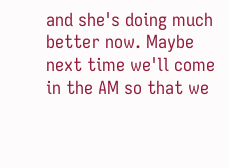and she's doing much better now. Maybe next time we'll come in the AM so that we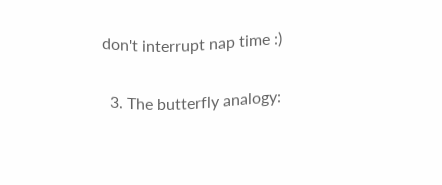don't interrupt nap time :)

  3. The butterfly analogy: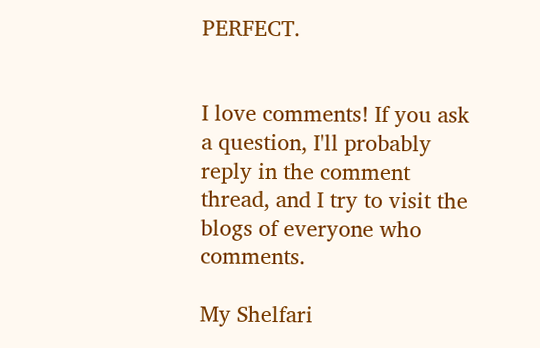PERFECT.


I love comments! If you ask a question, I'll probably reply in the comment thread, and I try to visit the blogs of everyone who comments.

My Shelfari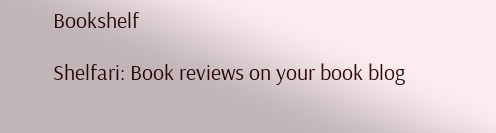Bookshelf

Shelfari: Book reviews on your book blog